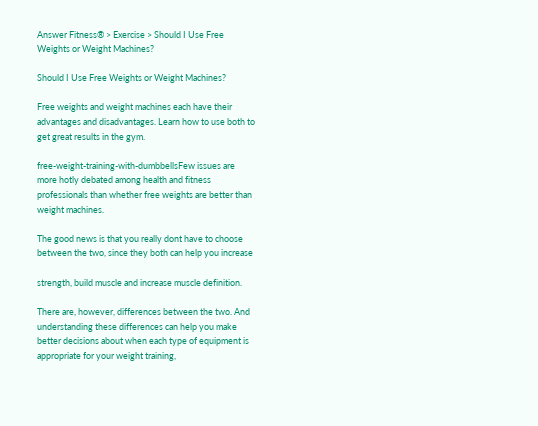Answer Fitness® > Exercise > Should I Use Free Weights or Weight Machines?

Should I Use Free Weights or Weight Machines?

Free weights and weight machines each have their advantages and disadvantages. Learn how to use both to get great results in the gym.

free-weight-training-with-dumbbellsFew issues are more hotly debated among health and fitness professionals than whether free weights are better than weight machines.

The good news is that you really dont have to choose between the two, since they both can help you increase

strength, build muscle and increase muscle definition.

There are, however, differences between the two. And understanding these differences can help you make better decisions about when each type of equipment is appropriate for your weight training,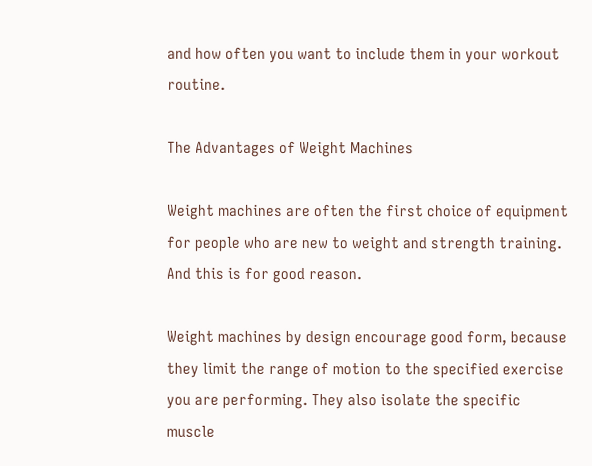and how often you want to include them in your workout routine.

The Advantages of Weight Machines

Weight machines are often the first choice of equipment for people who are new to weight and strength training. And this is for good reason.

Weight machines by design encourage good form, because they limit the range of motion to the specified exercise you are performing. They also isolate the specific muscle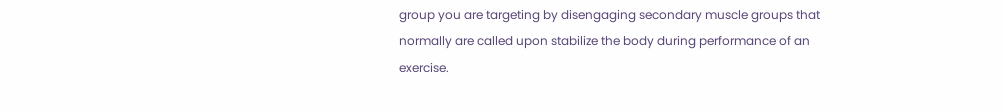group you are targeting by disengaging secondary muscle groups that normally are called upon stabilize the body during performance of an exercise.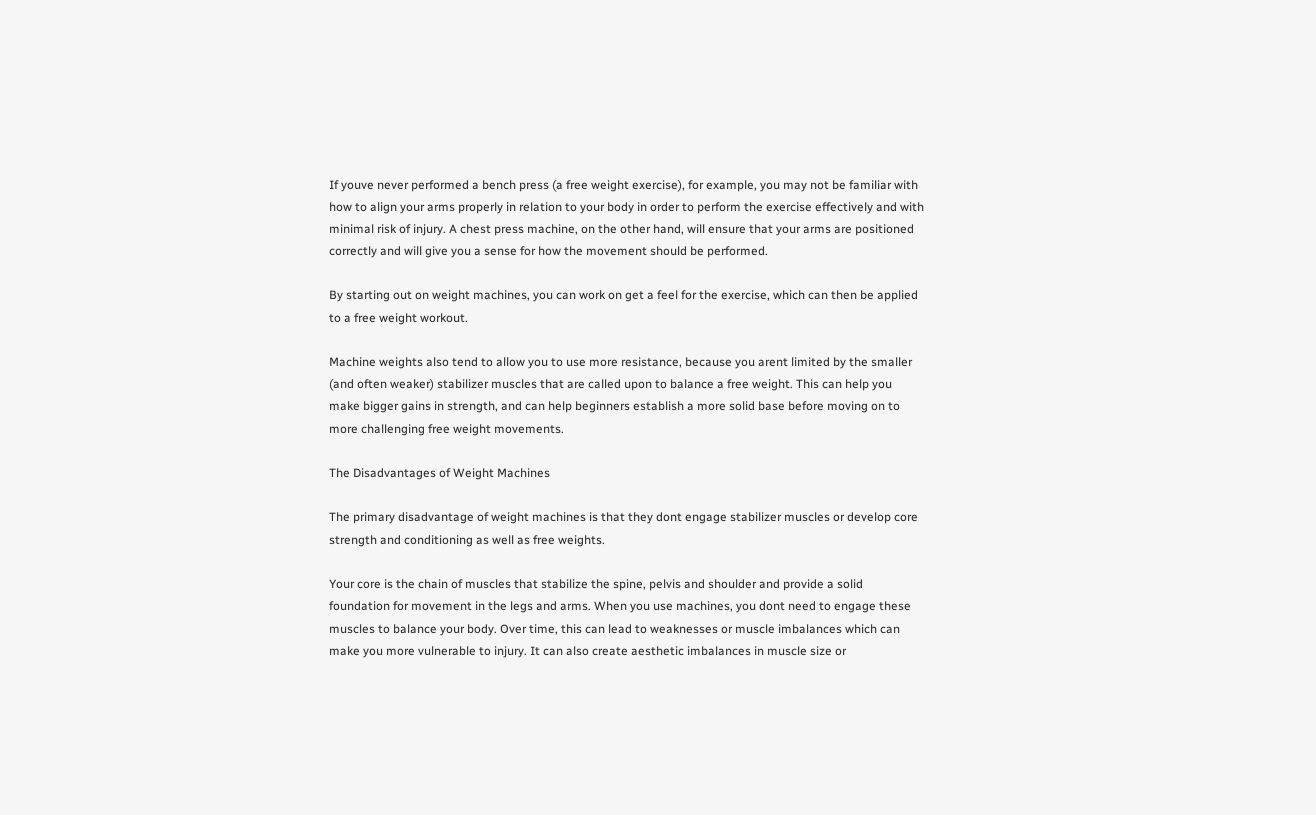If youve never performed a bench press (a free weight exercise), for example, you may not be familiar with how to align your arms properly in relation to your body in order to perform the exercise effectively and with minimal risk of injury. A chest press machine, on the other hand, will ensure that your arms are positioned correctly and will give you a sense for how the movement should be performed.

By starting out on weight machines, you can work on get a feel for the exercise, which can then be applied to a free weight workout.

Machine weights also tend to allow you to use more resistance, because you arent limited by the smaller (and often weaker) stabilizer muscles that are called upon to balance a free weight. This can help you make bigger gains in strength, and can help beginners establish a more solid base before moving on to more challenging free weight movements.

The Disadvantages of Weight Machines

The primary disadvantage of weight machines is that they dont engage stabilizer muscles or develop core strength and conditioning as well as free weights.

Your core is the chain of muscles that stabilize the spine, pelvis and shoulder and provide a solid foundation for movement in the legs and arms. When you use machines, you dont need to engage these muscles to balance your body. Over time, this can lead to weaknesses or muscle imbalances which can make you more vulnerable to injury. It can also create aesthetic imbalances in muscle size or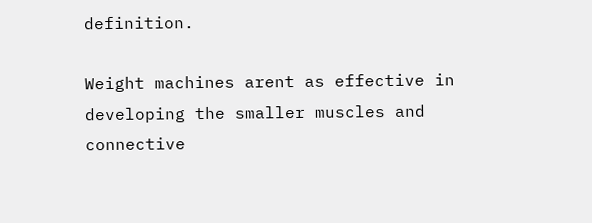definition.

Weight machines arent as effective in developing the smaller muscles and connective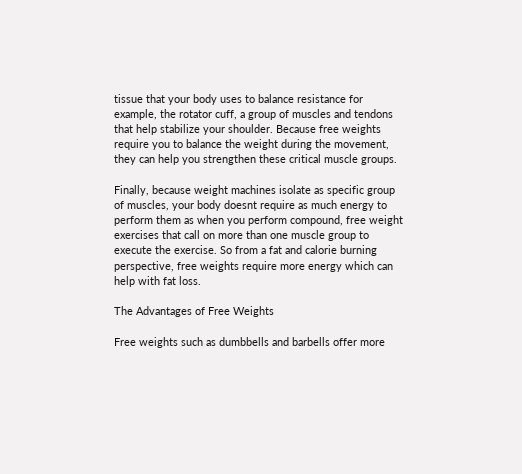tissue that your body uses to balance resistance for example, the rotator cuff, a group of muscles and tendons that help stabilize your shoulder. Because free weights require you to balance the weight during the movement, they can help you strengthen these critical muscle groups.

Finally, because weight machines isolate as specific group of muscles, your body doesnt require as much energy to perform them as when you perform compound, free weight exercises that call on more than one muscle group to execute the exercise. So from a fat and calorie burning perspective, free weights require more energy which can help with fat loss.

The Advantages of Free Weights

Free weights such as dumbbells and barbells offer more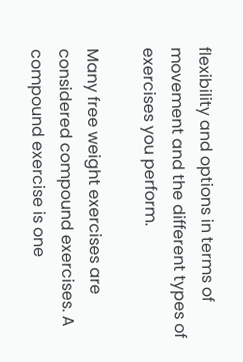flexibility and options in terms of movement and the different types of exercises you perform.

Many free weight exercises are considered compound exercises. A compound exercise is one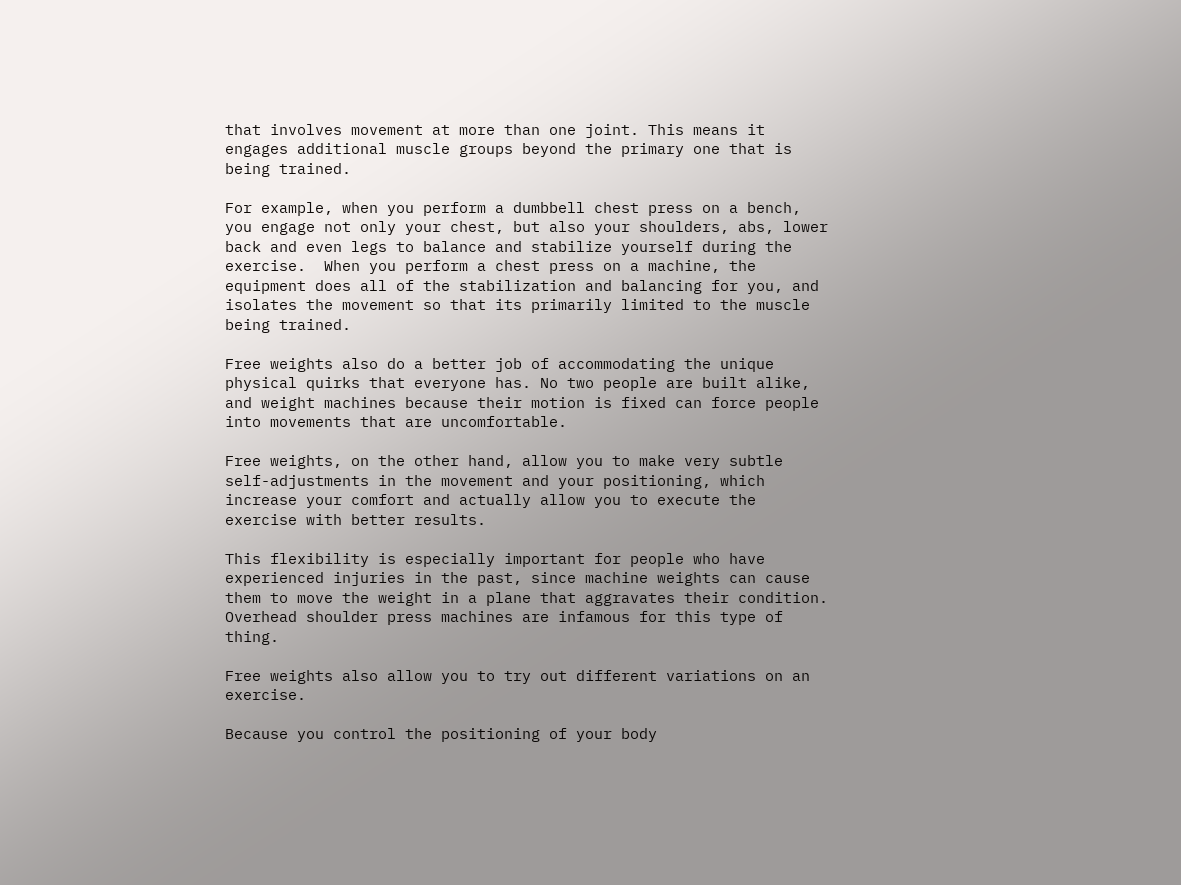that involves movement at more than one joint. This means it engages additional muscle groups beyond the primary one that is being trained.

For example, when you perform a dumbbell chest press on a bench, you engage not only your chest, but also your shoulders, abs, lower back and even legs to balance and stabilize yourself during the exercise.  When you perform a chest press on a machine, the equipment does all of the stabilization and balancing for you, and isolates the movement so that its primarily limited to the muscle being trained.

Free weights also do a better job of accommodating the unique physical quirks that everyone has. No two people are built alike, and weight machines because their motion is fixed can force people into movements that are uncomfortable.

Free weights, on the other hand, allow you to make very subtle self-adjustments in the movement and your positioning, which increase your comfort and actually allow you to execute the exercise with better results.

This flexibility is especially important for people who have experienced injuries in the past, since machine weights can cause them to move the weight in a plane that aggravates their condition. Overhead shoulder press machines are infamous for this type of thing.

Free weights also allow you to try out different variations on an exercise.

Because you control the positioning of your body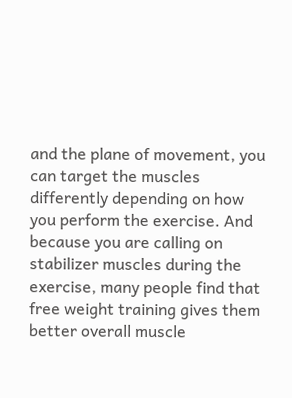and the plane of movement, you can target the muscles differently depending on how you perform the exercise. And because you are calling on stabilizer muscles during the exercise, many people find that free weight training gives them better overall muscle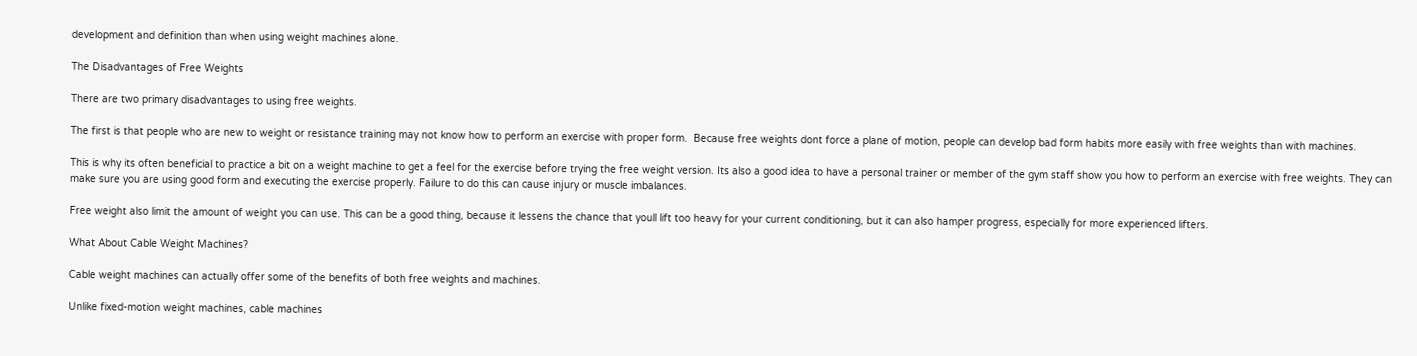development and definition than when using weight machines alone.

The Disadvantages of Free Weights

There are two primary disadvantages to using free weights.

The first is that people who are new to weight or resistance training may not know how to perform an exercise with proper form.  Because free weights dont force a plane of motion, people can develop bad form habits more easily with free weights than with machines.

This is why its often beneficial to practice a bit on a weight machine to get a feel for the exercise before trying the free weight version. Its also a good idea to have a personal trainer or member of the gym staff show you how to perform an exercise with free weights. They can make sure you are using good form and executing the exercise properly. Failure to do this can cause injury or muscle imbalances.

Free weight also limit the amount of weight you can use. This can be a good thing, because it lessens the chance that youll lift too heavy for your current conditioning, but it can also hamper progress, especially for more experienced lifters.

What About Cable Weight Machines?

Cable weight machines can actually offer some of the benefits of both free weights and machines.

Unlike fixed-motion weight machines, cable machines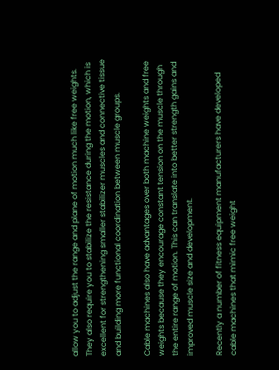allow you to adjust the range and plane of motion much like free weights. They also require you to stabilize the resistance during the motion, which is excellent for strengthening smaller stabilizer muscles and connective tissue and building more functional coordination between muscle groups.

Cable machines also have advantages over both machine weights and free weights because they encourage constant tension on the muscle through the entire range of motion. This can translate into better strength gains and improved muscle size and development.

Recently a number of fitness equipment manufacturers have developed cable machines that mimic free weight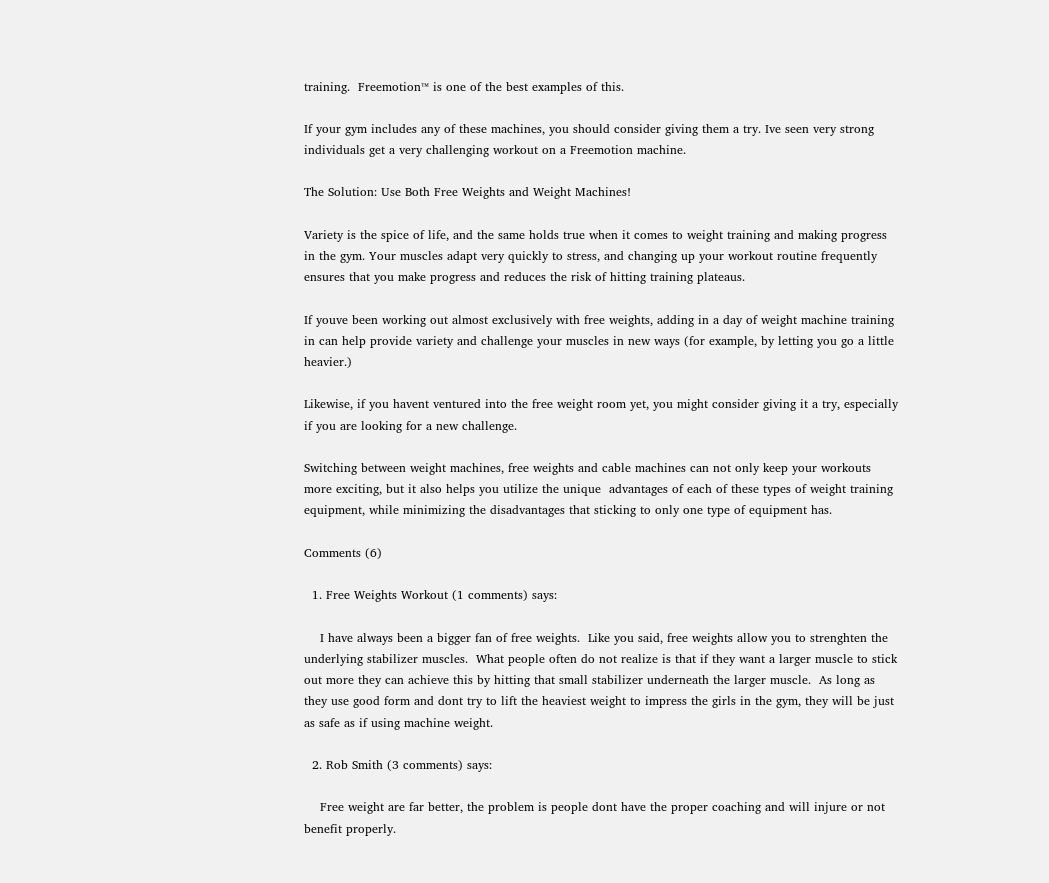training.  Freemotion™ is one of the best examples of this.

If your gym includes any of these machines, you should consider giving them a try. Ive seen very strong individuals get a very challenging workout on a Freemotion machine.

The Solution: Use Both Free Weights and Weight Machines!

Variety is the spice of life, and the same holds true when it comes to weight training and making progress in the gym. Your muscles adapt very quickly to stress, and changing up your workout routine frequently ensures that you make progress and reduces the risk of hitting training plateaus.

If youve been working out almost exclusively with free weights, adding in a day of weight machine training in can help provide variety and challenge your muscles in new ways (for example, by letting you go a little heavier.)

Likewise, if you havent ventured into the free weight room yet, you might consider giving it a try, especially if you are looking for a new challenge.

Switching between weight machines, free weights and cable machines can not only keep your workouts more exciting, but it also helps you utilize the unique  advantages of each of these types of weight training equipment, while minimizing the disadvantages that sticking to only one type of equipment has.

Comments (6)

  1. Free Weights Workout (1 comments) says:

    I have always been a bigger fan of free weights.  Like you said, free weights allow you to strenghten the underlying stabilizer muscles.  What people often do not realize is that if they want a larger muscle to stick out more they can achieve this by hitting that small stabilizer underneath the larger muscle.  As long as they use good form and dont try to lift the heaviest weight to impress the girls in the gym, they will be just as safe as if using machine weight.

  2. Rob Smith (3 comments) says:

    Free weight are far better, the problem is people dont have the proper coaching and will injure or not benefit properly.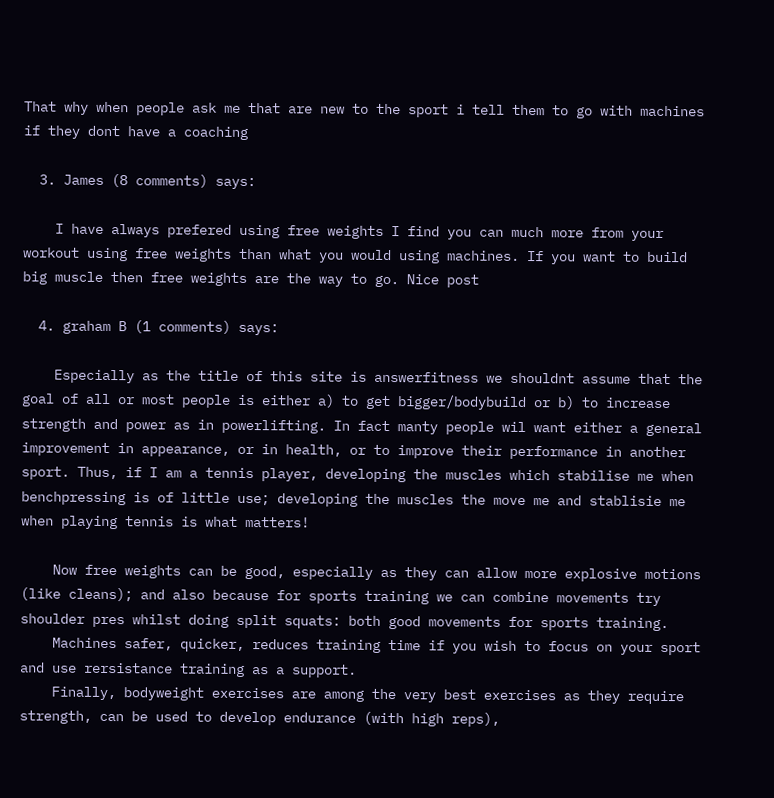That why when people ask me that are new to the sport i tell them to go with machines if they dont have a coaching

  3. James (8 comments) says:

    I have always prefered using free weights I find you can much more from your workout using free weights than what you would using machines. If you want to build big muscle then free weights are the way to go. Nice post

  4. graham B (1 comments) says:

    Especially as the title of this site is answerfitness we shouldnt assume that the goal of all or most people is either a) to get bigger/bodybuild or b) to increase strength and power as in powerlifting. In fact manty people wil want either a general improvement in appearance, or in health, or to improve their performance in another sport. Thus, if I am a tennis player, developing the muscles which stabilise me when benchpressing is of little use; developing the muscles the move me and stablisie me when playing tennis is what matters!

    Now free weights can be good, especially as they can allow more explosive motions (like cleans); and also because for sports training we can combine movements try shoulder pres whilst doing split squats: both good movements for sports training.
    Machines safer, quicker, reduces training time if you wish to focus on your sport and use rersistance training as a support.
    Finally, bodyweight exercises are among the very best exercises as they require strength, can be used to develop endurance (with high reps),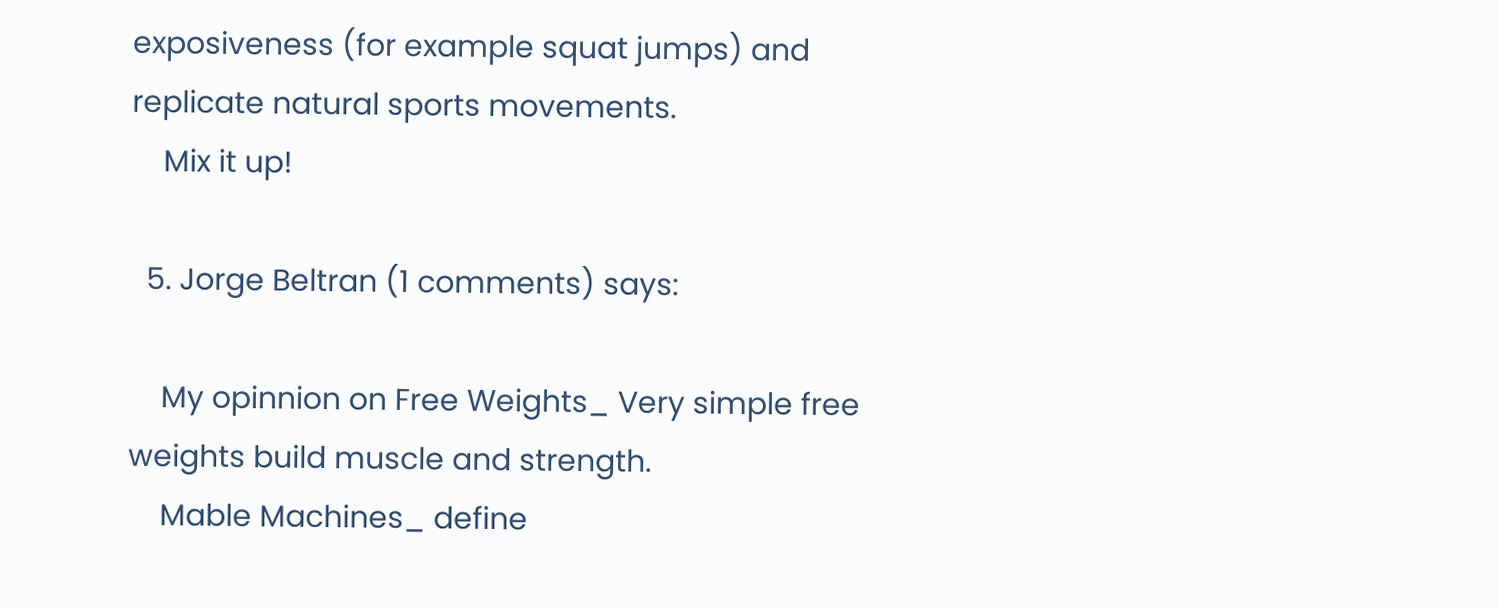exposiveness (for example squat jumps) and replicate natural sports movements.
    Mix it up!

  5. Jorge Beltran (1 comments) says:

    My opinnion on Free Weights_ Very simple free weights build muscle and strength.
    Mable Machines_ define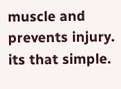muscle and prevents injury. its that simple.